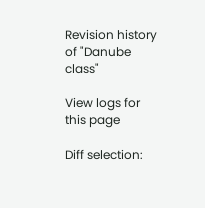Revision history of "Danube class"

View logs for this page

Diff selection: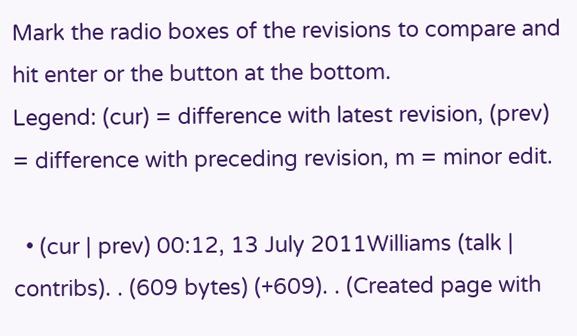Mark the radio boxes of the revisions to compare and hit enter or the button at the bottom.
Legend: (cur) = difference with latest revision, (prev) = difference with preceding revision, m = minor edit.

  • (cur | prev) 00:12, 13 July 2011Williams (talk | contribs). . (609 bytes) (+609). . (Created page with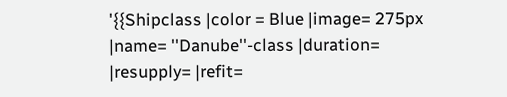'{{Shipclass |color = Blue |image= 275px |name= ''Danube''-class |duration= |resupply= |refit=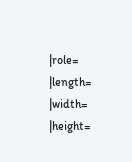|role= |length= |width= |height=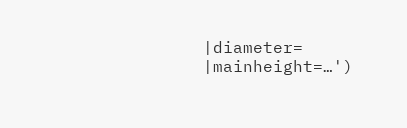|diameter= |mainheight=…')